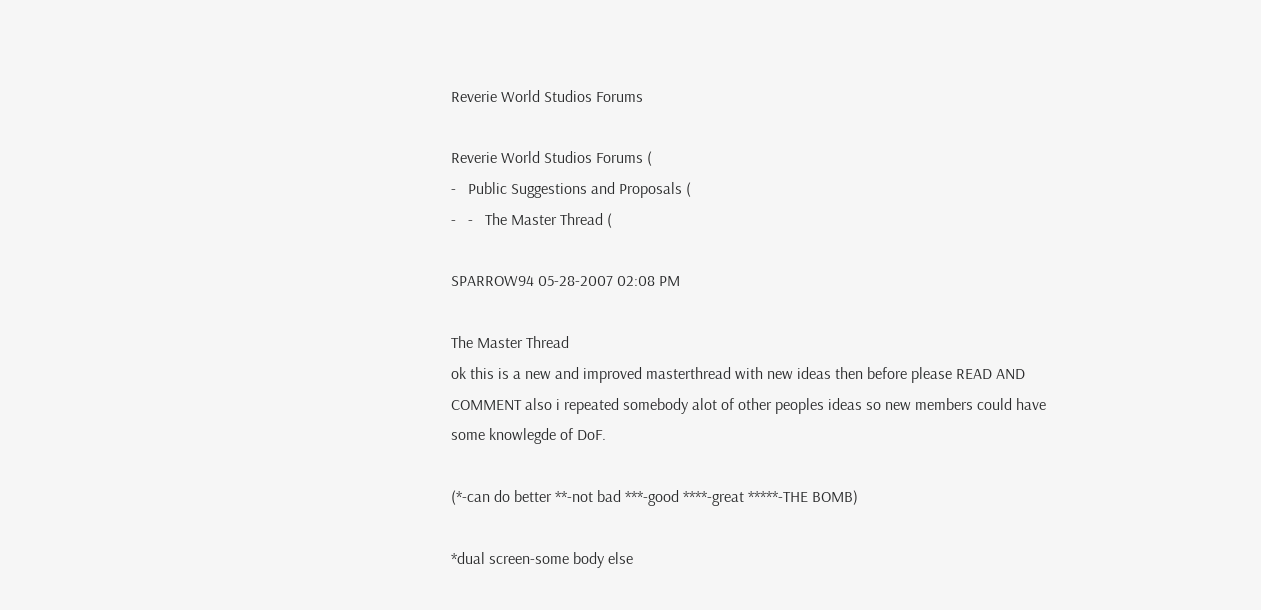Reverie World Studios Forums

Reverie World Studios Forums (
-   Public Suggestions and Proposals (
-   -   The Master Thread (

SPARROW94 05-28-2007 02:08 PM

The Master Thread
ok this is a new and improved masterthread with new ideas then before please READ AND COMMENT also i repeated somebody alot of other peoples ideas so new members could have some knowlegde of DoF.

(*-can do better **-not bad ***-good ****-great *****-THE BOMB)

*dual screen-some body else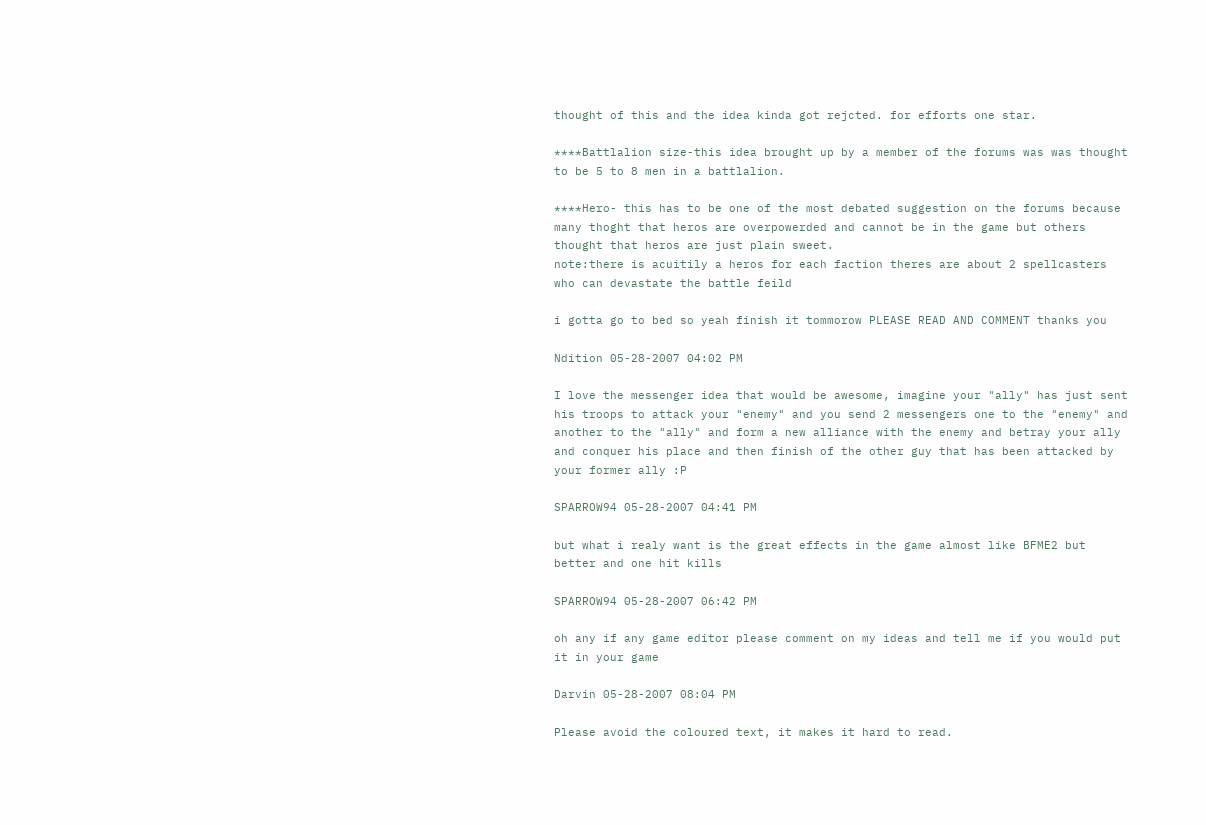thought of this and the idea kinda got rejcted. for efforts one star.

****Battlalion size-this idea brought up by a member of the forums was was thought to be 5 to 8 men in a battlalion.

****Hero- this has to be one of the most debated suggestion on the forums because many thoght that heros are overpowerded and cannot be in the game but others thought that heros are just plain sweet.
note:there is acuitily a heros for each faction theres are about 2 spellcasters who can devastate the battle feild

i gotta go to bed so yeah finish it tommorow PLEASE READ AND COMMENT thanks you

Ndition 05-28-2007 04:02 PM

I love the messenger idea that would be awesome, imagine your "ally" has just sent his troops to attack your "enemy" and you send 2 messengers one to the "enemy" and another to the "ally" and form a new alliance with the enemy and betray your ally and conquer his place and then finish of the other guy that has been attacked by your former ally :P

SPARROW94 05-28-2007 04:41 PM

but what i realy want is the great effects in the game almost like BFME2 but better and one hit kills

SPARROW94 05-28-2007 06:42 PM

oh any if any game editor please comment on my ideas and tell me if you would put it in your game

Darvin 05-28-2007 08:04 PM

Please avoid the coloured text, it makes it hard to read.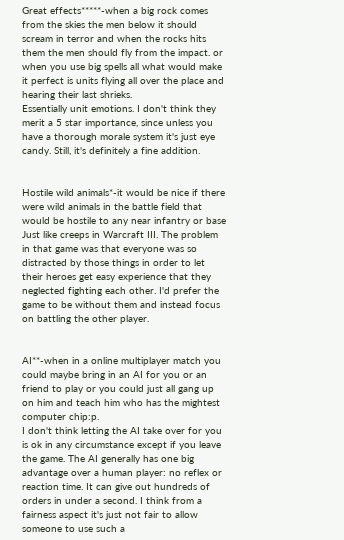Great effects*****-when a big rock comes from the skies the men below it should scream in terror and when the rocks hits them the men should fly from the impact. or when you use big spells all what would make it perfect is units flying all over the place and hearing their last shrieks.
Essentially unit emotions. I don't think they merit a 5 star importance, since unless you have a thorough morale system it's just eye candy. Still, it's definitely a fine addition.


Hostile wild animals*-it would be nice if there were wild animals in the battle field that would be hostile to any near infantry or base
Just like creeps in Warcraft III. The problem in that game was that everyone was so distracted by those things in order to let their heroes get easy experience that they neglected fighting each other. I'd prefer the game to be without them and instead focus on battling the other player.


AI**-when in a online multiplayer match you could maybe bring in an AI for you or an friend to play or you could just all gang up on him and teach him who has the mightest computer chip:p.
I don't think letting the AI take over for you is ok in any circumstance except if you leave the game. The AI generally has one big advantage over a human player: no reflex or reaction time. It can give out hundreds of orders in under a second. I think from a fairness aspect it's just not fair to allow someone to use such a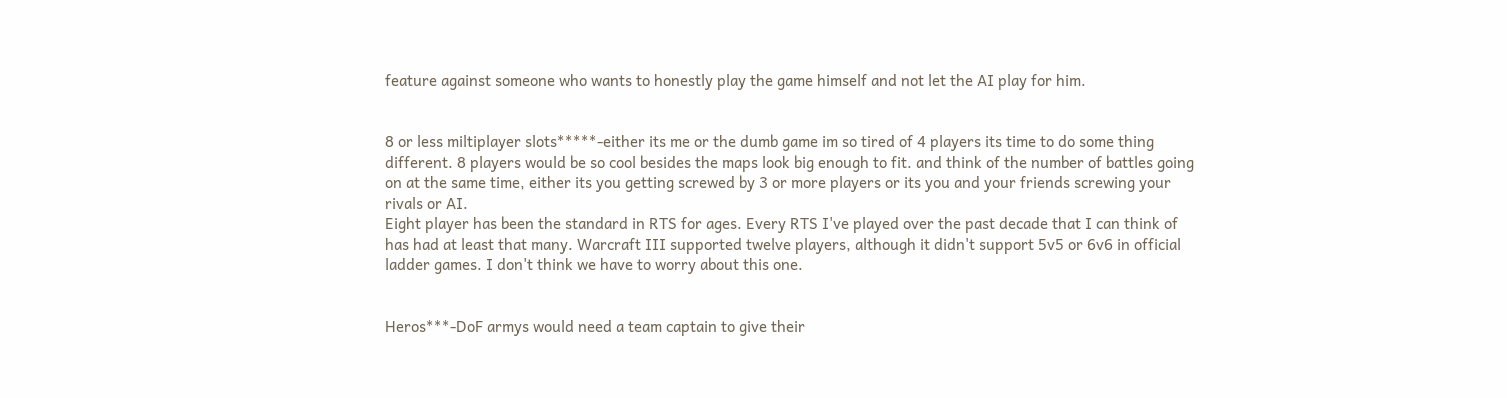feature against someone who wants to honestly play the game himself and not let the AI play for him.


8 or less miltiplayer slots*****-either its me or the dumb game im so tired of 4 players its time to do some thing different. 8 players would be so cool besides the maps look big enough to fit. and think of the number of battles going on at the same time, either its you getting screwed by 3 or more players or its you and your friends screwing your rivals or AI.
Eight player has been the standard in RTS for ages. Every RTS I've played over the past decade that I can think of has had at least that many. Warcraft III supported twelve players, although it didn't support 5v5 or 6v6 in official ladder games. I don't think we have to worry about this one.


Heros***-DoF armys would need a team captain to give their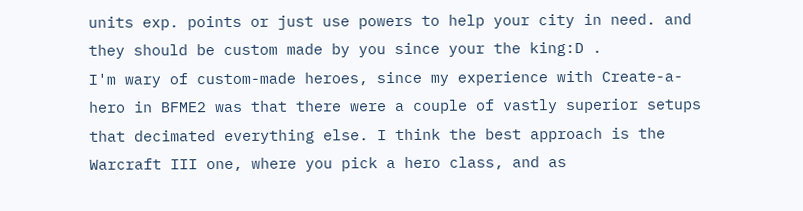units exp. points or just use powers to help your city in need. and they should be custom made by you since your the king:D .
I'm wary of custom-made heroes, since my experience with Create-a-hero in BFME2 was that there were a couple of vastly superior setups that decimated everything else. I think the best approach is the Warcraft III one, where you pick a hero class, and as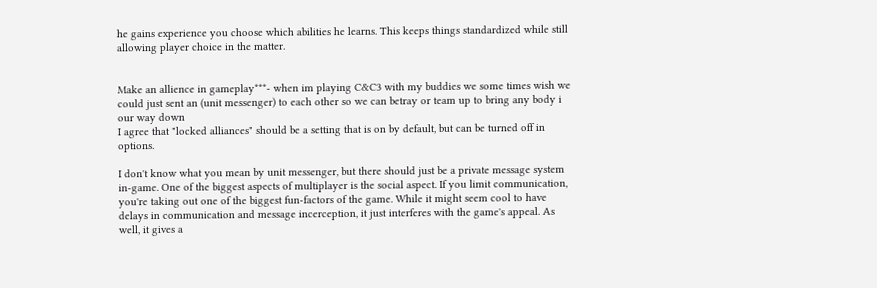he gains experience you choose which abilities he learns. This keeps things standardized while still allowing player choice in the matter.


Make an allience in gameplay***- when im playing C&C3 with my buddies we some times wish we could just sent an (unit messenger) to each other so we can betray or team up to bring any body i our way down
I agree that "locked alliances" should be a setting that is on by default, but can be turned off in options.

I don't know what you mean by unit messenger, but there should just be a private message system in-game. One of the biggest aspects of multiplayer is the social aspect. If you limit communication, you're taking out one of the biggest fun-factors of the game. While it might seem cool to have delays in communication and message incerception, it just interferes with the game's appeal. As well, it gives a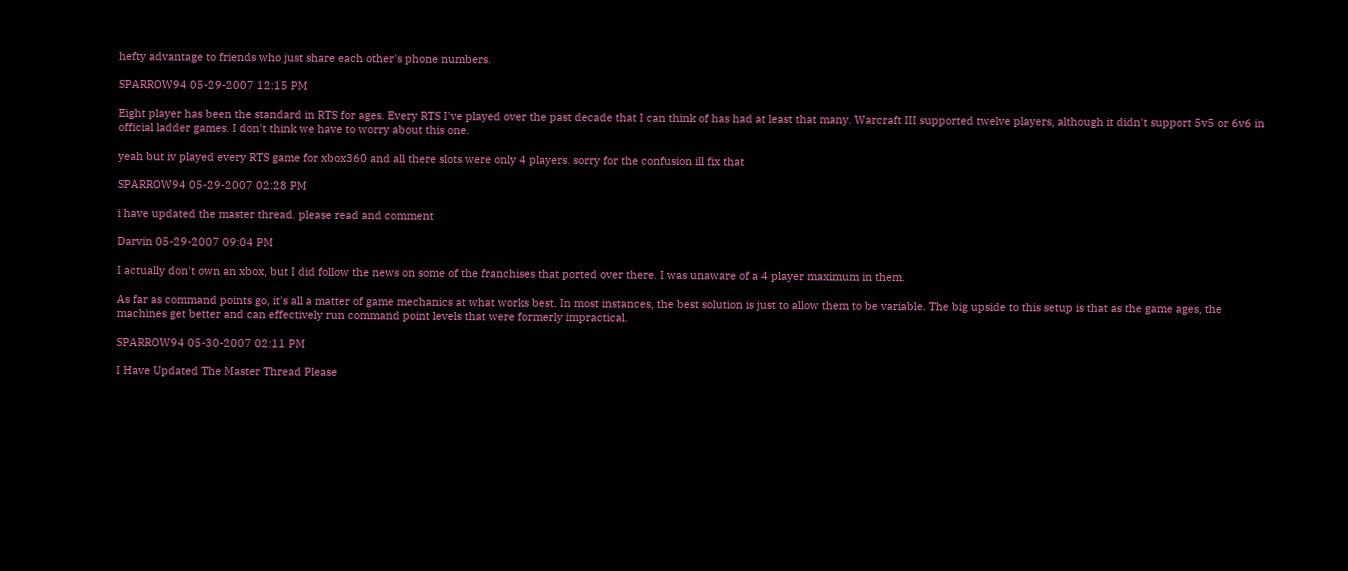hefty advantage to friends who just share each other's phone numbers.

SPARROW94 05-29-2007 12:15 PM

Eight player has been the standard in RTS for ages. Every RTS I've played over the past decade that I can think of has had at least that many. Warcraft III supported twelve players, although it didn't support 5v5 or 6v6 in official ladder games. I don't think we have to worry about this one.

yeah but iv played every RTS game for xbox360 and all there slots were only 4 players. sorry for the confusion ill fix that

SPARROW94 05-29-2007 02:28 PM

i have updated the master thread. please read and comment

Darvin 05-29-2007 09:04 PM

I actually don't own an xbox, but I did follow the news on some of the franchises that ported over there. I was unaware of a 4 player maximum in them.

As far as command points go, it's all a matter of game mechanics at what works best. In most instances, the best solution is just to allow them to be variable. The big upside to this setup is that as the game ages, the machines get better and can effectively run command point levels that were formerly impractical.

SPARROW94 05-30-2007 02:11 PM

I Have Updated The Master Thread Please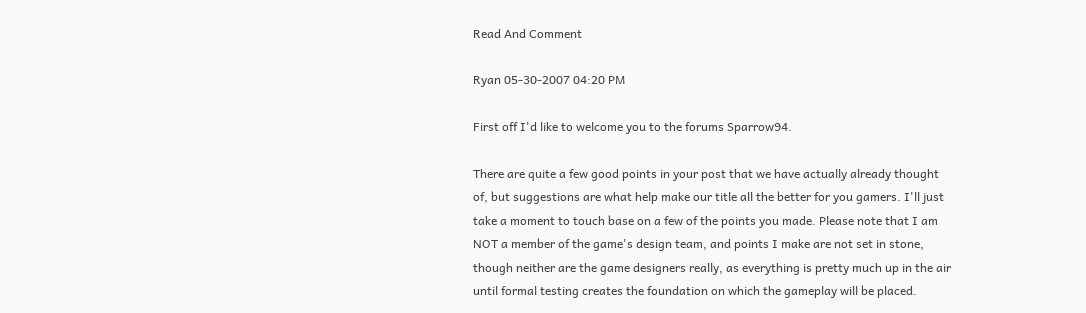Read And Comment

Ryan 05-30-2007 04:20 PM

First off I'd like to welcome you to the forums Sparrow94.

There are quite a few good points in your post that we have actually already thought of, but suggestions are what help make our title all the better for you gamers. I'll just take a moment to touch base on a few of the points you made. Please note that I am NOT a member of the game's design team, and points I make are not set in stone, though neither are the game designers really, as everything is pretty much up in the air until formal testing creates the foundation on which the gameplay will be placed.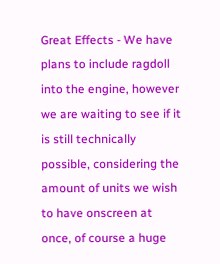Great Effects - We have plans to include ragdoll into the engine, however we are waiting to see if it is still technically possible, considering the amount of units we wish to have onscreen at once, of course a huge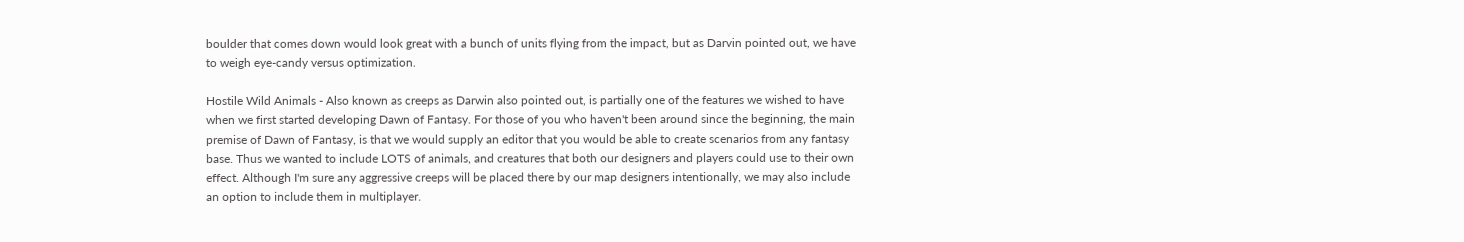boulder that comes down would look great with a bunch of units flying from the impact, but as Darvin pointed out, we have to weigh eye-candy versus optimization.

Hostile Wild Animals - Also known as creeps as Darwin also pointed out, is partially one of the features we wished to have when we first started developing Dawn of Fantasy. For those of you who haven't been around since the beginning, the main premise of Dawn of Fantasy, is that we would supply an editor that you would be able to create scenarios from any fantasy base. Thus we wanted to include LOTS of animals, and creatures that both our designers and players could use to their own effect. Although I'm sure any aggressive creeps will be placed there by our map designers intentionally, we may also include an option to include them in multiplayer.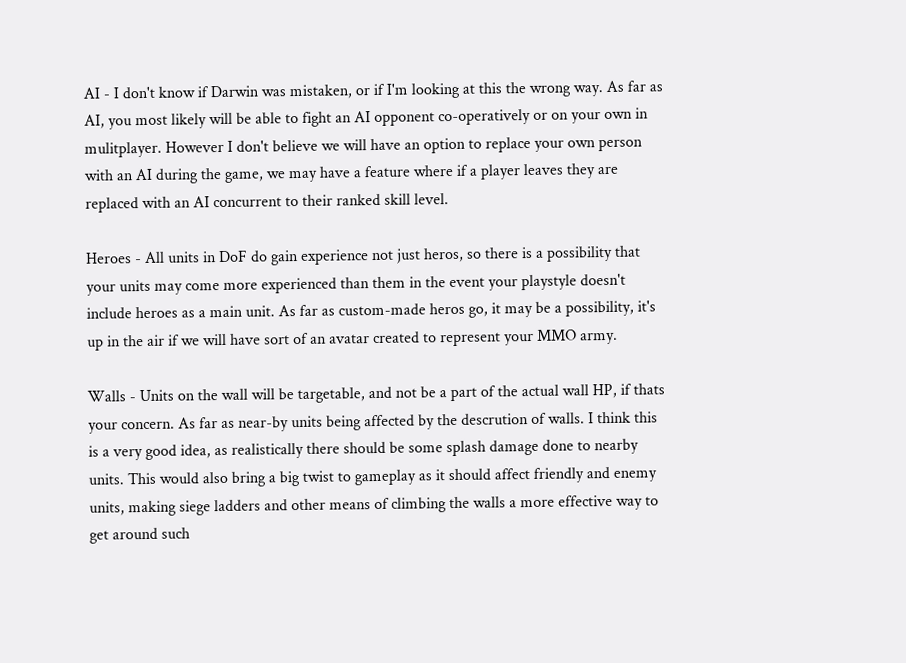AI - I don't know if Darwin was mistaken, or if I'm looking at this the wrong way. As far as AI, you most likely will be able to fight an AI opponent co-operatively or on your own in mulitplayer. However I don't believe we will have an option to replace your own person with an AI during the game, we may have a feature where if a player leaves they are replaced with an AI concurrent to their ranked skill level.

Heroes - All units in DoF do gain experience not just heros, so there is a possibility that your units may come more experienced than them in the event your playstyle doesn't include heroes as a main unit. As far as custom-made heros go, it may be a possibility, it's up in the air if we will have sort of an avatar created to represent your MMO army.

Walls - Units on the wall will be targetable, and not be a part of the actual wall HP, if thats your concern. As far as near-by units being affected by the descrution of walls. I think this is a very good idea, as realistically there should be some splash damage done to nearby units. This would also bring a big twist to gameplay as it should affect friendly and enemy units, making siege ladders and other means of climbing the walls a more effective way to get around such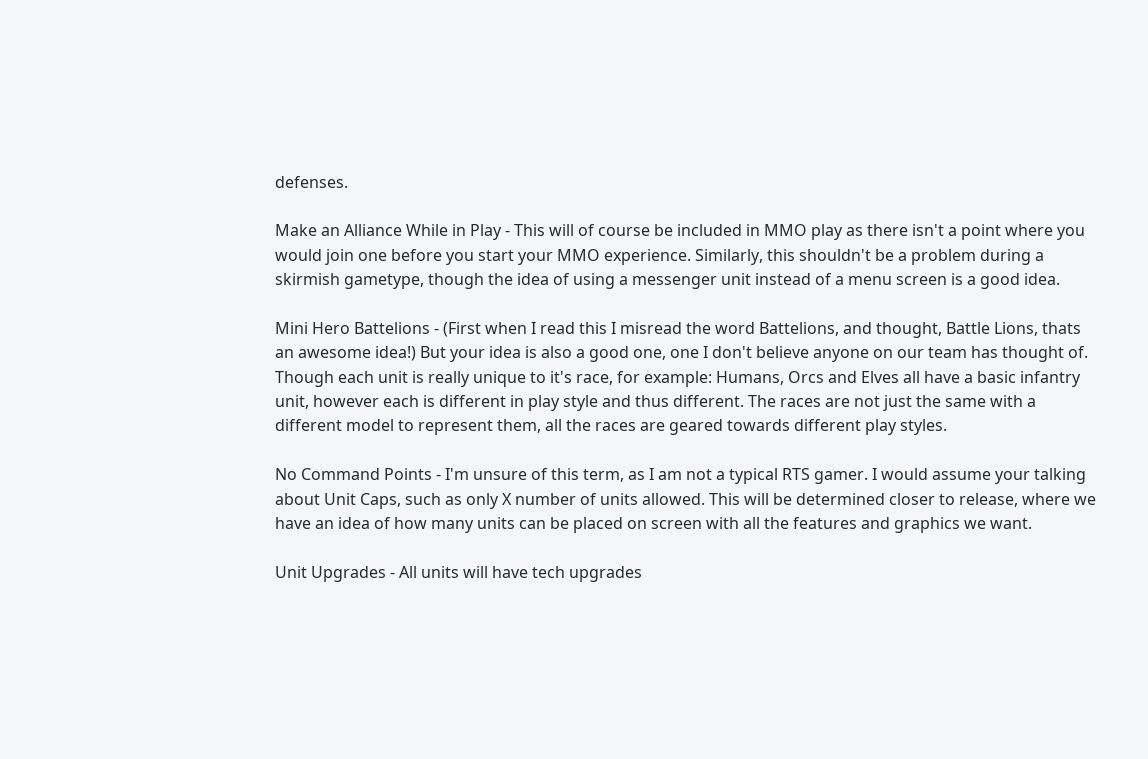defenses.

Make an Alliance While in Play - This will of course be included in MMO play as there isn't a point where you would join one before you start your MMO experience. Similarly, this shouldn't be a problem during a skirmish gametype, though the idea of using a messenger unit instead of a menu screen is a good idea.

Mini Hero Battelions - (First when I read this I misread the word Battelions, and thought, Battle Lions, thats an awesome idea!) But your idea is also a good one, one I don't believe anyone on our team has thought of. Though each unit is really unique to it's race, for example: Humans, Orcs and Elves all have a basic infantry unit, however each is different in play style and thus different. The races are not just the same with a different model to represent them, all the races are geared towards different play styles.

No Command Points - I'm unsure of this term, as I am not a typical RTS gamer. I would assume your talking about Unit Caps, such as only X number of units allowed. This will be determined closer to release, where we have an idea of how many units can be placed on screen with all the features and graphics we want.

Unit Upgrades - All units will have tech upgrades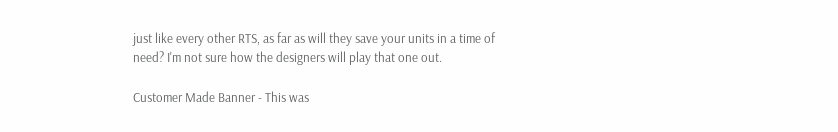just like every other RTS, as far as will they save your units in a time of need? I'm not sure how the designers will play that one out.

Customer Made Banner - This was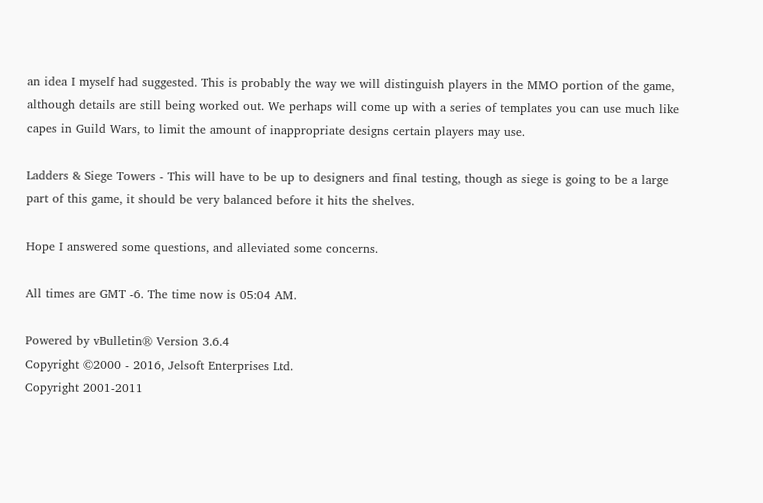an idea I myself had suggested. This is probably the way we will distinguish players in the MMO portion of the game, although details are still being worked out. We perhaps will come up with a series of templates you can use much like capes in Guild Wars, to limit the amount of inappropriate designs certain players may use.

Ladders & Siege Towers - This will have to be up to designers and final testing, though as siege is going to be a large part of this game, it should be very balanced before it hits the shelves.

Hope I answered some questions, and alleviated some concerns.

All times are GMT -6. The time now is 05:04 AM.

Powered by vBulletin® Version 3.6.4
Copyright ©2000 - 2016, Jelsoft Enterprises Ltd.
Copyright 2001-2011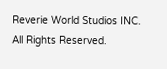Reverie World Studios INC. All Rights Reserved.